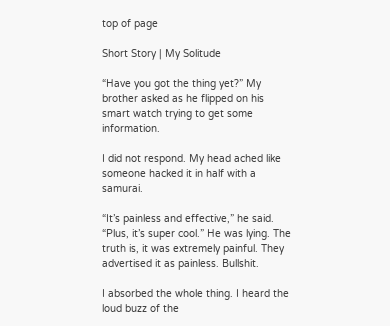top of page

Short Story | My Solitude

“Have you got the thing yet?” My brother asked as he flipped on his smart watch trying to get some information.

I did not respond. My head ached like someone hacked it in half with a samurai.

“It’s painless and effective,” he said. “Plus, it’s super cool.” He was lying. The truth is, it was extremely painful. They advertised it as painless. Bullshit.

I absorbed the whole thing. I heard the loud buzz of the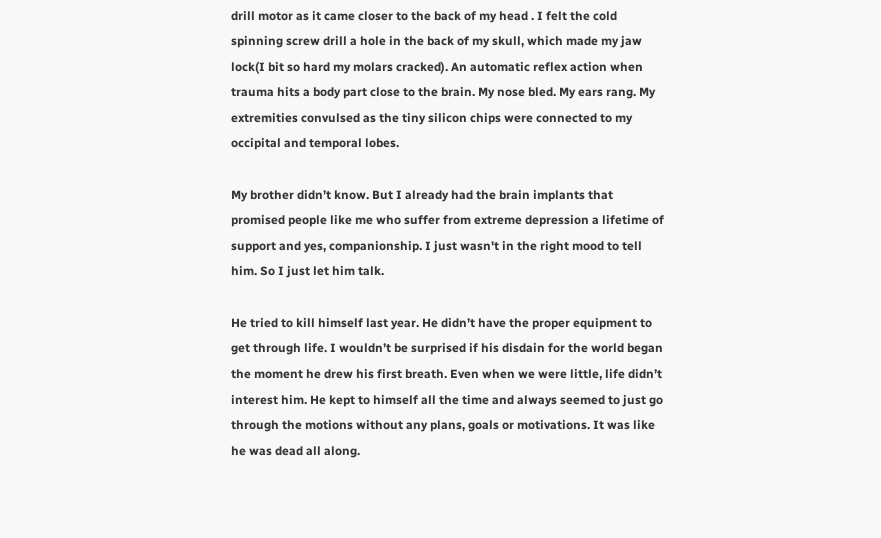drill motor as it came closer to the back of my head . I felt the cold spinning screw drill a hole in the back of my skull, which made my jaw lock(I bit so hard my molars cracked). An automatic reflex action when trauma hits a body part close to the brain. My nose bled. My ears rang. My extremities convulsed as the tiny silicon chips were connected to my occipital and temporal lobes.

My brother didn’t know. But I already had the brain implants that promised people like me who suffer from extreme depression a lifetime of support and yes, companionship. I just wasn't in the right mood to tell him. So I just let him talk.

He tried to kill himself last year. He didn’t have the proper equipment to get through life. I wouldn’t be surprised if his disdain for the world began the moment he drew his first breath. Even when we were little, life didn’t interest him. He kept to himself all the time and always seemed to just go through the motions without any plans, goals or motivations. It was like he was dead all along.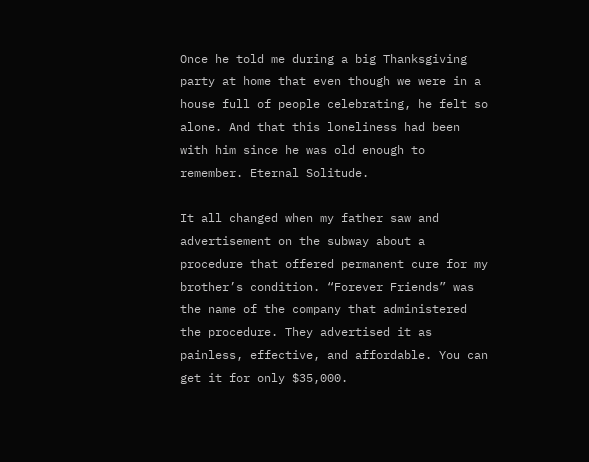Once he told me during a big Thanksgiving party at home that even though we were in a house full of people celebrating, he felt so alone. And that this loneliness had been with him since he was old enough to remember. Eternal Solitude.

It all changed when my father saw and advertisement on the subway about a procedure that offered permanent cure for my brother’s condition. “Forever Friends” was the name of the company that administered the procedure. They advertised it as painless, effective, and affordable. You can get it for only $35,000.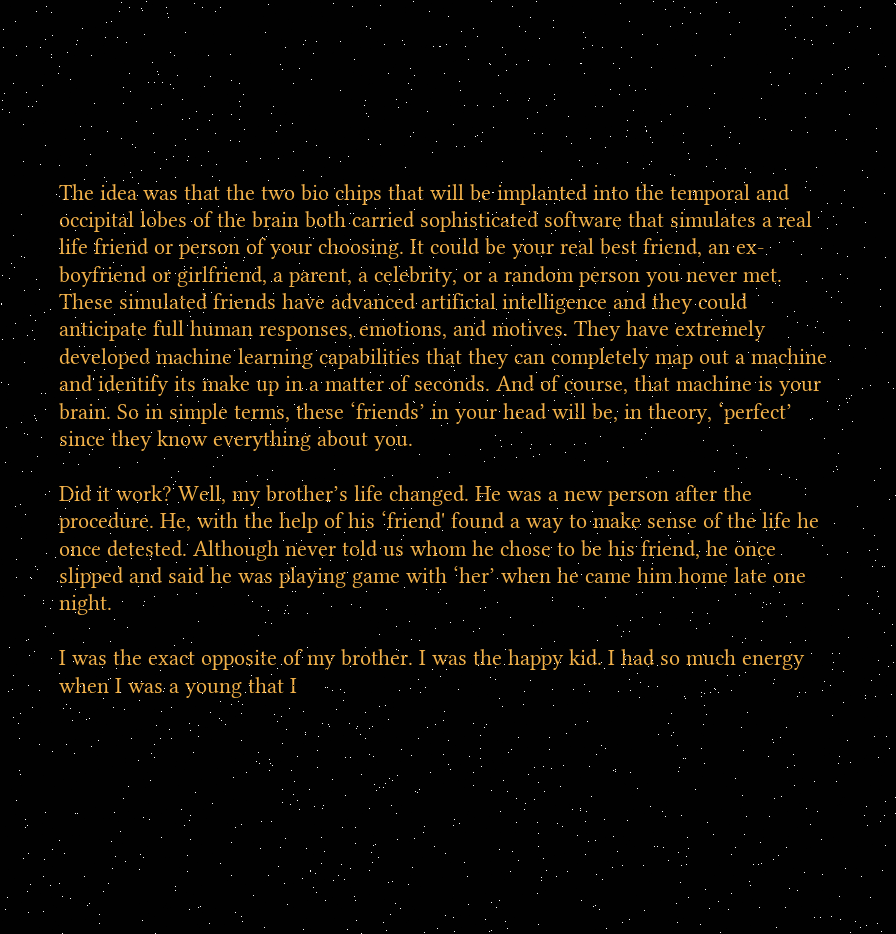The idea was that the two bio chips that will be implanted into the temporal and occipital lobes of the brain both carried sophisticated software that simulates a real life friend or person of your choosing. It could be your real best friend, an ex-boyfriend or girlfriend, a parent, a celebrity, or a random person you never met. These simulated friends have advanced artificial intelligence and they could anticipate full human responses, emotions, and motives. They have extremely developed machine learning capabilities that they can completely map out a machine and identify its make up in a matter of seconds. And of course, that machine is your brain. So in simple terms, these ‘friends’ in your head will be, in theory, ‘perfect’ since they know everything about you.

Did it work? Well, my brother’s life changed. He was a new person after the procedure. He, with the help of his ‘friend' found a way to make sense of the life he once detested. Although never told us whom he chose to be his friend, he once slipped and said he was playing game with ‘her’ when he came him home late one night.

I was the exact opposite of my brother. I was the happy kid. I had so much energy when I was a young that I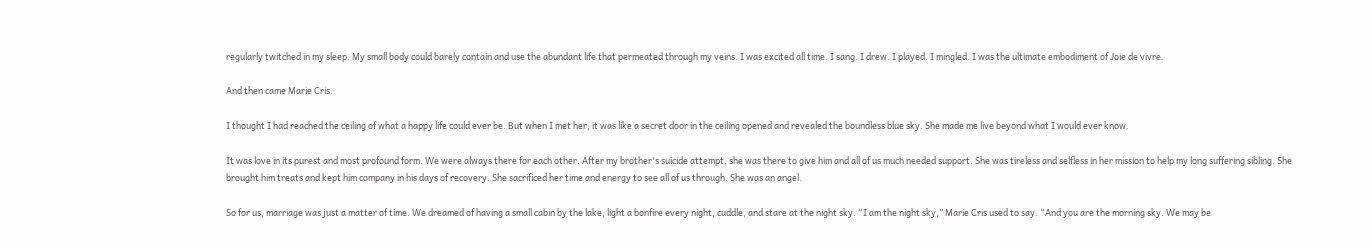regularly twitched in my sleep. My small body could barely contain and use the abundant life that permeated through my veins. I was excited all time. I sang. I drew. I played. I mingled. I was the ultimate embodiment of Joie de vivre.

And then came Marie Cris.

I thought I had reached the ceiling of what a happy life could ever be. But when I met her, it was like a secret door in the ceiling opened and revealed the boundless blue sky. She made me live beyond what I would ever know.

It was love in its purest and most profound form. We were always there for each other. After my brother's suicide attempt, she was there to give him and all of us much needed support. She was tireless and selfless in her mission to help my long suffering sibling. She brought him treats and kept him company in his days of recovery. She sacrificed her time and energy to see all of us through. She was an angel.

So for us, marriage was just a matter of time. We dreamed of having a small cabin by the lake, light a bonfire every night, cuddle, and stare at the night sky. “I am the night sky,” Marie Cris used to say. “And you are the morning sky. We may be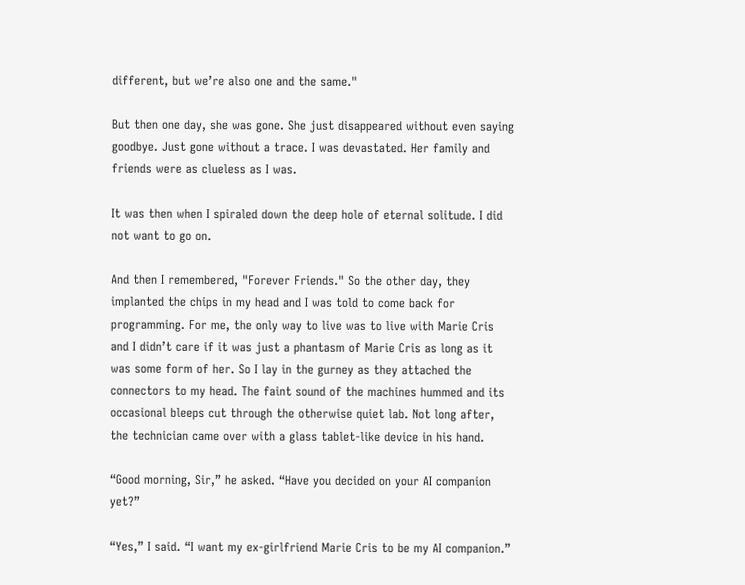different, but we’re also one and the same."

But then one day, she was gone. She just disappeared without even saying goodbye. Just gone without a trace. I was devastated. Her family and friends were as clueless as I was.

It was then when I spiraled down the deep hole of eternal solitude. I did not want to go on.

And then I remembered, "Forever Friends." So the other day, they implanted the chips in my head and I was told to come back for programming. For me, the only way to live was to live with Marie Cris and I didn’t care if it was just a phantasm of Marie Cris as long as it was some form of her. So I lay in the gurney as they attached the connectors to my head. The faint sound of the machines hummed and its occasional bleeps cut through the otherwise quiet lab. Not long after, the technician came over with a glass tablet-like device in his hand.

“Good morning, Sir,” he asked. “Have you decided on your AI companion yet?”

“Yes,” I said. “I want my ex-girlfriend Marie Cris to be my AI companion.”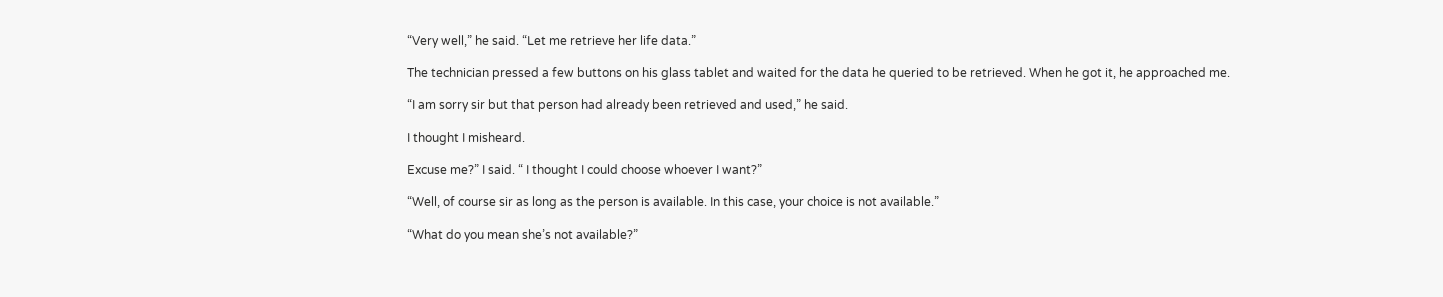“Very well,” he said. “Let me retrieve her life data.”

The technician pressed a few buttons on his glass tablet and waited for the data he queried to be retrieved. When he got it, he approached me.

“I am sorry sir but that person had already been retrieved and used,” he said.

I thought I misheard.

Excuse me?” I said. “ I thought I could choose whoever I want?”

“Well, of course sir as long as the person is available. In this case, your choice is not available.”

“What do you mean she’s not available?”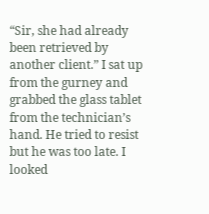“Sir, she had already been retrieved by another client.” I sat up from the gurney and grabbed the glass tablet from the technician’s hand. He tried to resist but he was too late. I looked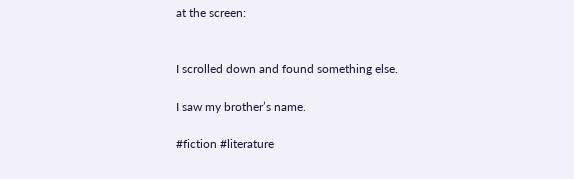at the screen:


I scrolled down and found something else.

I saw my brother’s name.

#fiction #literature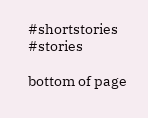#shortstories #stories

bottom of page